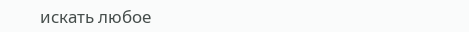искать любое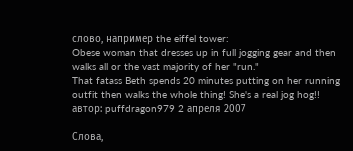слово, например the eiffel tower:
Obese woman that dresses up in full jogging gear and then walks all or the vast majority of her "run."
That fatass Beth spends 20 minutes putting on her running outfit then walks the whole thing! She's a real jog hog!!
автор: puffdragon979 2 апреля 2007

Слова,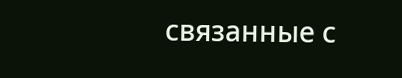связанные с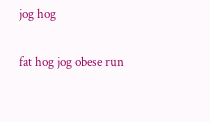jog hog

fat hog jog obese run